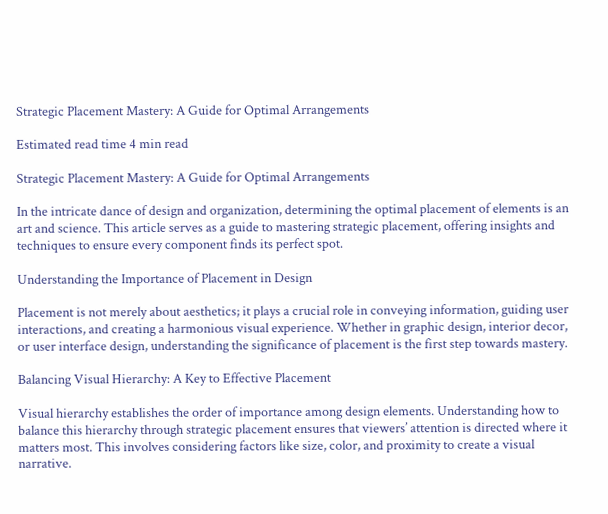Strategic Placement Mastery: A Guide for Optimal Arrangements

Estimated read time 4 min read

Strategic Placement Mastery: A Guide for Optimal Arrangements

In the intricate dance of design and organization, determining the optimal placement of elements is an art and science. This article serves as a guide to mastering strategic placement, offering insights and techniques to ensure every component finds its perfect spot.

Understanding the Importance of Placement in Design

Placement is not merely about aesthetics; it plays a crucial role in conveying information, guiding user interactions, and creating a harmonious visual experience. Whether in graphic design, interior decor, or user interface design, understanding the significance of placement is the first step towards mastery.

Balancing Visual Hierarchy: A Key to Effective Placement

Visual hierarchy establishes the order of importance among design elements. Understanding how to balance this hierarchy through strategic placement ensures that viewers’ attention is directed where it matters most. This involves considering factors like size, color, and proximity to create a visual narrative.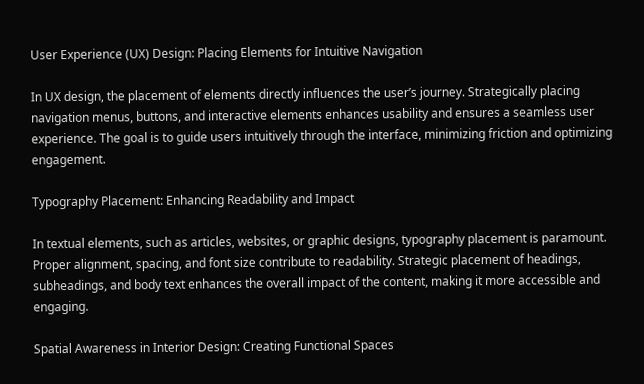User Experience (UX) Design: Placing Elements for Intuitive Navigation

In UX design, the placement of elements directly influences the user’s journey. Strategically placing navigation menus, buttons, and interactive elements enhances usability and ensures a seamless user experience. The goal is to guide users intuitively through the interface, minimizing friction and optimizing engagement.

Typography Placement: Enhancing Readability and Impact

In textual elements, such as articles, websites, or graphic designs, typography placement is paramount. Proper alignment, spacing, and font size contribute to readability. Strategic placement of headings, subheadings, and body text enhances the overall impact of the content, making it more accessible and engaging.

Spatial Awareness in Interior Design: Creating Functional Spaces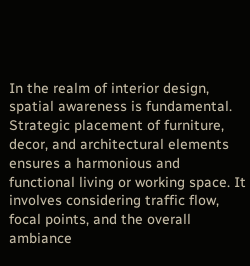In the realm of interior design, spatial awareness is fundamental. Strategic placement of furniture, decor, and architectural elements ensures a harmonious and functional living or working space. It involves considering traffic flow, focal points, and the overall ambiance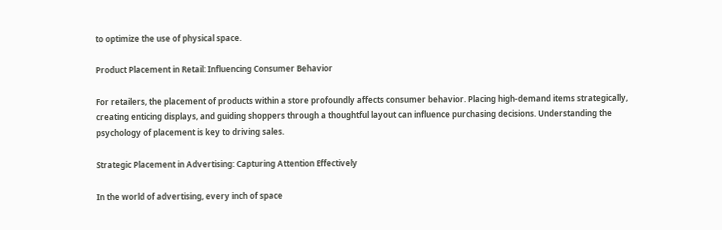to optimize the use of physical space.

Product Placement in Retail: Influencing Consumer Behavior

For retailers, the placement of products within a store profoundly affects consumer behavior. Placing high-demand items strategically, creating enticing displays, and guiding shoppers through a thoughtful layout can influence purchasing decisions. Understanding the psychology of placement is key to driving sales.

Strategic Placement in Advertising: Capturing Attention Effectively

In the world of advertising, every inch of space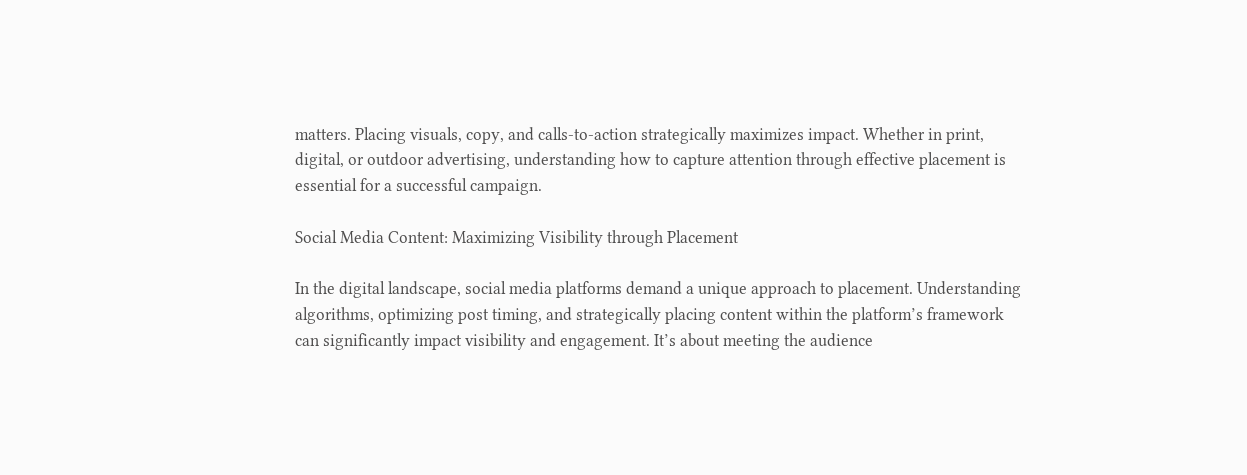matters. Placing visuals, copy, and calls-to-action strategically maximizes impact. Whether in print, digital, or outdoor advertising, understanding how to capture attention through effective placement is essential for a successful campaign.

Social Media Content: Maximizing Visibility through Placement

In the digital landscape, social media platforms demand a unique approach to placement. Understanding algorithms, optimizing post timing, and strategically placing content within the platform’s framework can significantly impact visibility and engagement. It’s about meeting the audience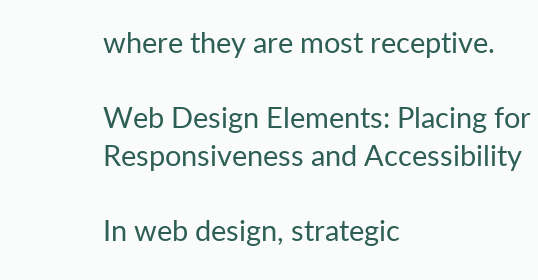where they are most receptive.

Web Design Elements: Placing for Responsiveness and Accessibility

In web design, strategic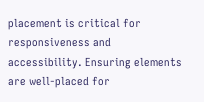placement is critical for responsiveness and accessibility. Ensuring elements are well-placed for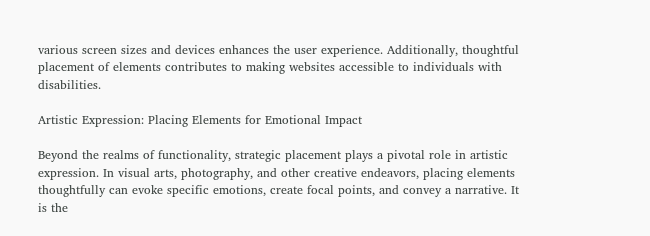various screen sizes and devices enhances the user experience. Additionally, thoughtful placement of elements contributes to making websites accessible to individuals with disabilities.

Artistic Expression: Placing Elements for Emotional Impact

Beyond the realms of functionality, strategic placement plays a pivotal role in artistic expression. In visual arts, photography, and other creative endeavors, placing elements thoughtfully can evoke specific emotions, create focal points, and convey a narrative. It is the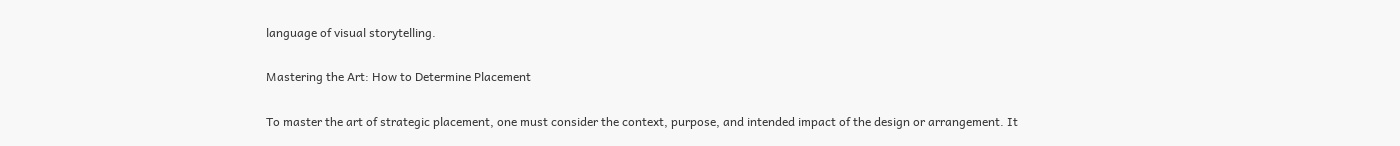language of visual storytelling.

Mastering the Art: How to Determine Placement

To master the art of strategic placement, one must consider the context, purpose, and intended impact of the design or arrangement. It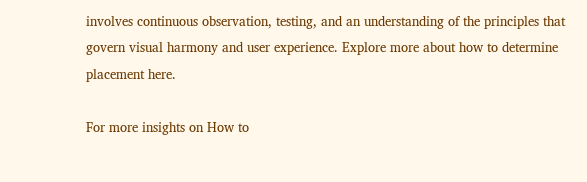involves continuous observation, testing, and an understanding of the principles that govern visual harmony and user experience. Explore more about how to determine placement here.

For more insights on How to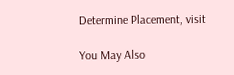Determine Placement, visit

You May Also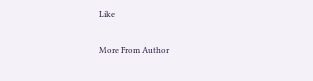Like

More From Author